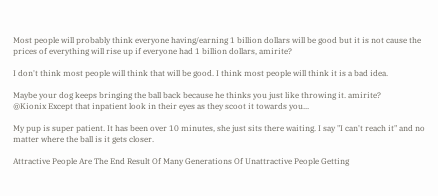Most people will probably think everyone having/earning 1 billion dollars will be good but it is not cause the prices of everything will rise up if everyone had 1 billion dollars, amirite?

I don't think most people will think that will be good. I think most people will think it is a bad idea.

Maybe your dog keeps bringing the ball back because he thinks you just like throwing it. amirite?
@Kionix Except that inpatient look in their eyes as they scoot it towards you...

My pup is super patient. It has been over 10 minutes, she just sits there waiting. I say "I can't reach it" and no matter where the ball is it gets closer.

Attractive People Are The End Result Of Many Generations Of Unattractive People Getting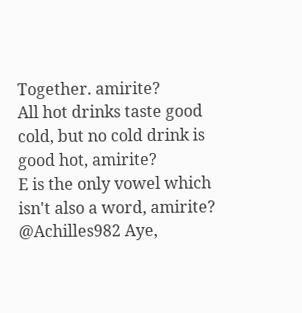Together. amirite?
All hot drinks taste good cold, but no cold drink is good hot, amirite?
E is the only vowel which isn't also a word, amirite?
@Achilles982 Aye,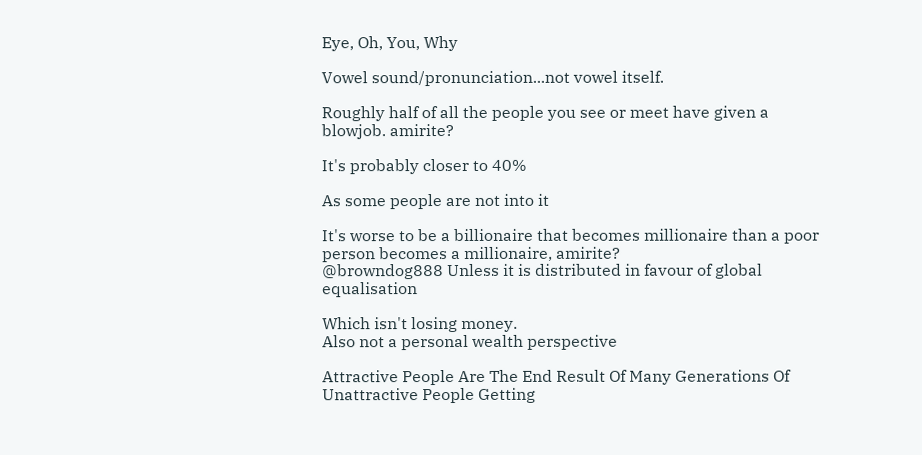Eye, Oh, You, Why

Vowel sound/pronunciation...not vowel itself.

Roughly half of all the people you see or meet have given a blowjob. amirite?

It's probably closer to 40%

As some people are not into it

It's worse to be a billionaire that becomes millionaire than a poor person becomes a millionaire, amirite?
@browndog888 Unless it is distributed in favour of global equalisation

Which isn't losing money.
Also not a personal wealth perspective

Attractive People Are The End Result Of Many Generations Of Unattractive People Getting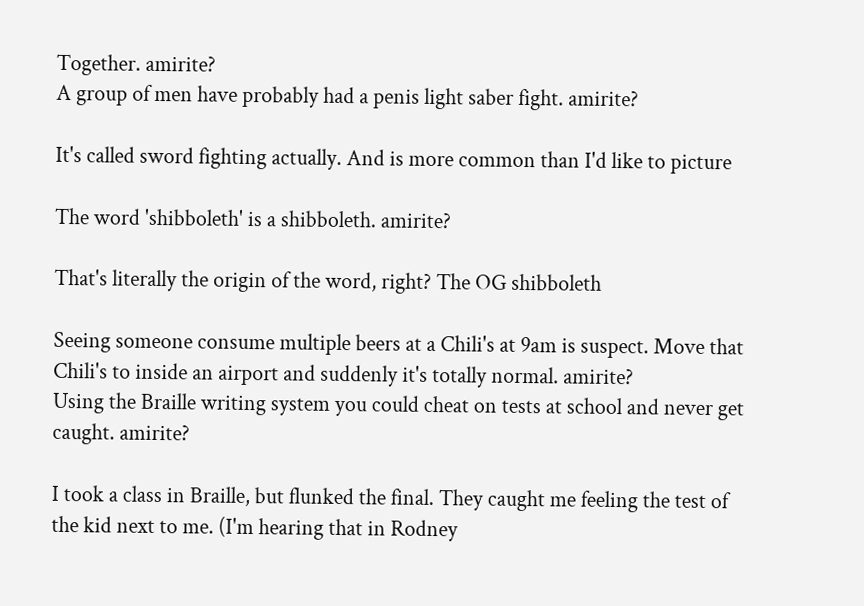Together. amirite?
A group of men have probably had a penis light saber fight. amirite?

It's called sword fighting actually. And is more common than I'd like to picture

The word 'shibboleth' is a shibboleth. amirite?

That's literally the origin of the word, right? The OG shibboleth

Seeing someone consume multiple beers at a Chili's at 9am is suspect. Move that Chili's to inside an airport and suddenly it's totally normal. amirite?
Using the Braille writing system you could cheat on tests at school and never get caught. amirite?

I took a class in Braille, but flunked the final. They caught me feeling the test of the kid next to me. (I'm hearing that in Rodney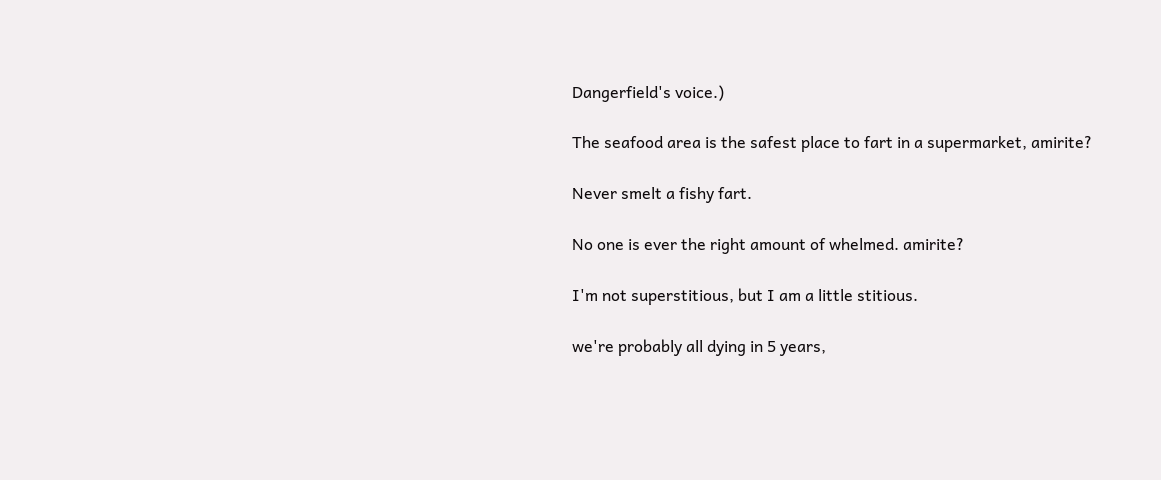Dangerfield's voice.)

The seafood area is the safest place to fart in a supermarket, amirite?

Never smelt a fishy fart.

No one is ever the right amount of whelmed. amirite?

I'm not superstitious, but I am a little stitious.

we're probably all dying in 5 years,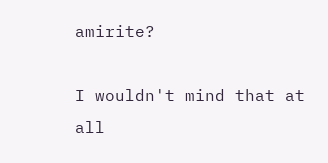amirite?

I wouldn't mind that at all